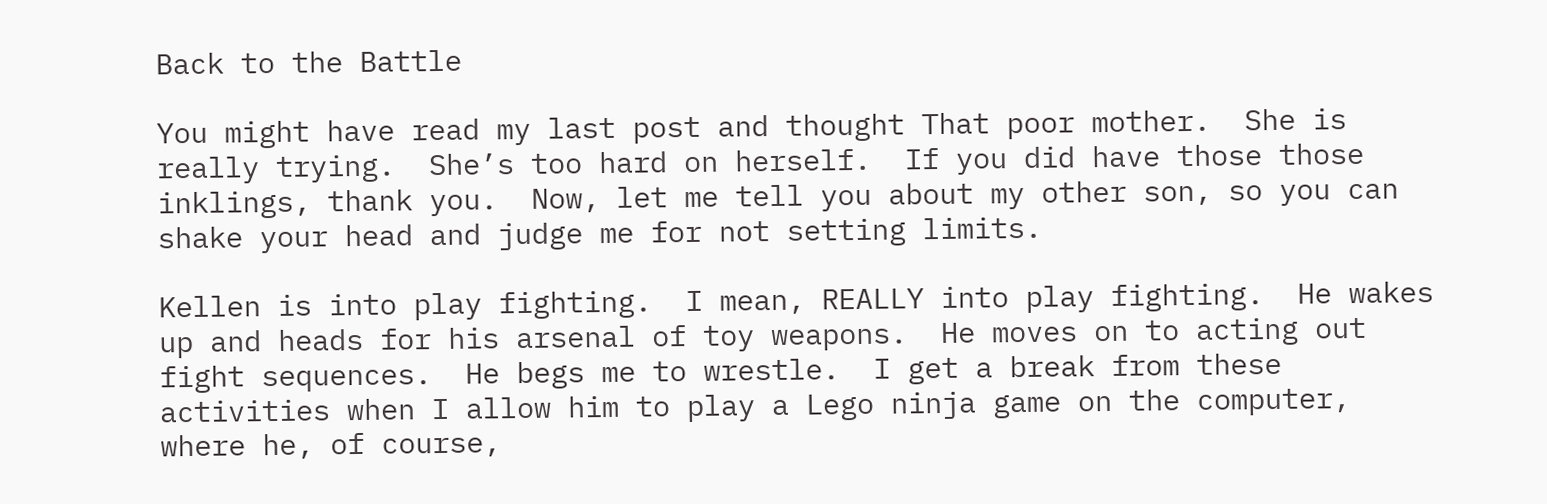Back to the Battle

You might have read my last post and thought That poor mother.  She is really trying.  She’s too hard on herself.  If you did have those those inklings, thank you.  Now, let me tell you about my other son, so you can shake your head and judge me for not setting limits.

Kellen is into play fighting.  I mean, REALLY into play fighting.  He wakes up and heads for his arsenal of toy weapons.  He moves on to acting out fight sequences.  He begs me to wrestle.  I get a break from these activities when I allow him to play a Lego ninja game on the computer, where he, of course,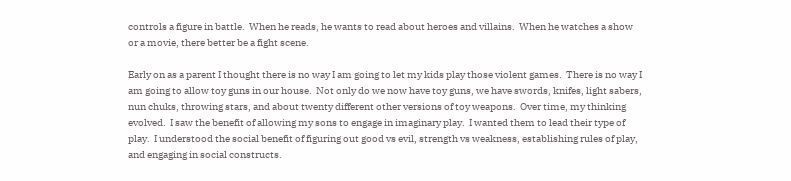controls a figure in battle.  When he reads, he wants to read about heroes and villains.  When he watches a show or a movie, there better be a fight scene.

Early on as a parent I thought there is no way I am going to let my kids play those violent games.  There is no way I am going to allow toy guns in our house.  Not only do we now have toy guns, we have swords, knifes, light sabers, nun chuks, throwing stars, and about twenty different other versions of toy weapons.  Over time, my thinking evolved.  I saw the benefit of allowing my sons to engage in imaginary play.  I wanted them to lead their type of play.  I understood the social benefit of figuring out good vs evil, strength vs weakness, establishing rules of play, and engaging in social constructs.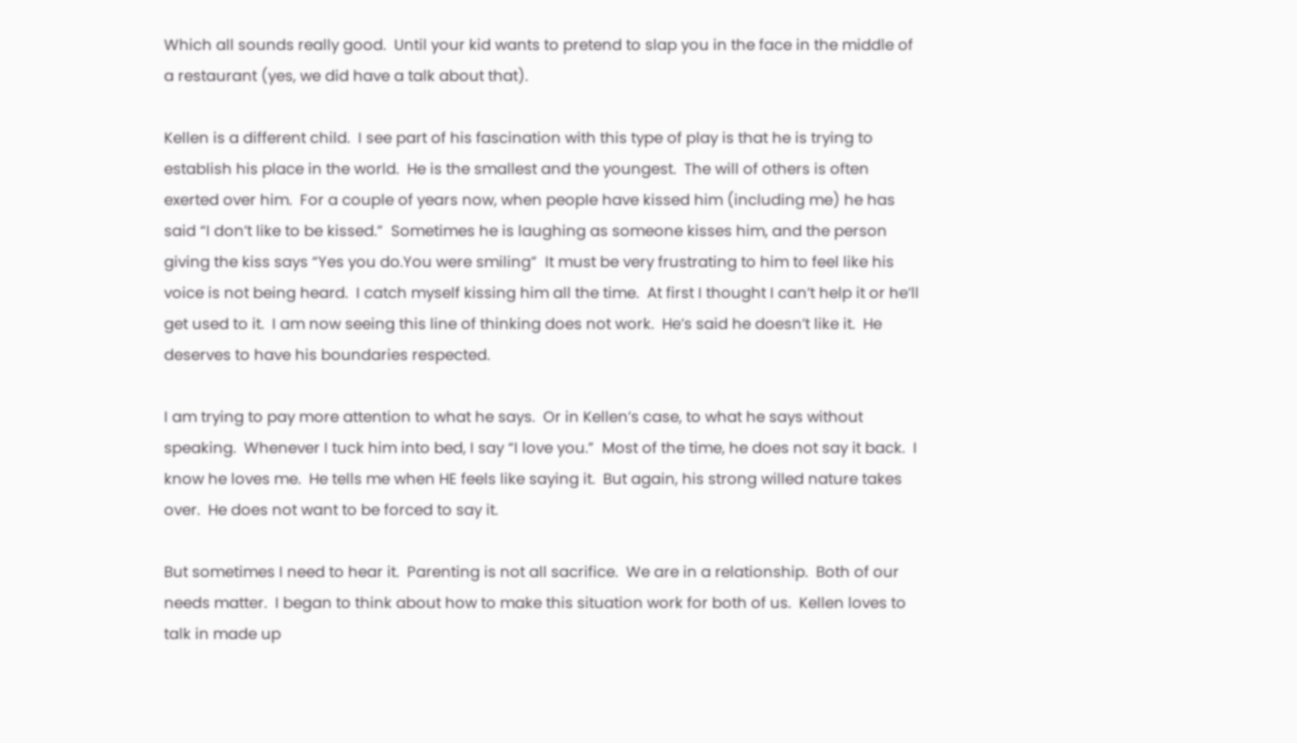Which all sounds really good.  Until your kid wants to pretend to slap you in the face in the middle of a restaurant (yes, we did have a talk about that).

Kellen is a different child.  I see part of his fascination with this type of play is that he is trying to establish his place in the world.  He is the smallest and the youngest.  The will of others is often exerted over him.  For a couple of years now, when people have kissed him (including me) he has said “I don’t like to be kissed.”  Sometimes he is laughing as someone kisses him, and the person giving the kiss says “Yes you do.You were smiling”  It must be very frustrating to him to feel like his voice is not being heard.  I catch myself kissing him all the time.  At first I thought I can’t help it or he’ll get used to it.  I am now seeing this line of thinking does not work.  He’s said he doesn’t like it.  He deserves to have his boundaries respected.

I am trying to pay more attention to what he says.  Or in Kellen’s case, to what he says without speaking.  Whenever I tuck him into bed, I say “I love you.”  Most of the time, he does not say it back.  I know he loves me.  He tells me when HE feels like saying it.  But again, his strong willed nature takes over.  He does not want to be forced to say it.

But sometimes I need to hear it.  Parenting is not all sacrifice.  We are in a relationship.  Both of our needs matter.  I began to think about how to make this situation work for both of us.  Kellen loves to talk in made up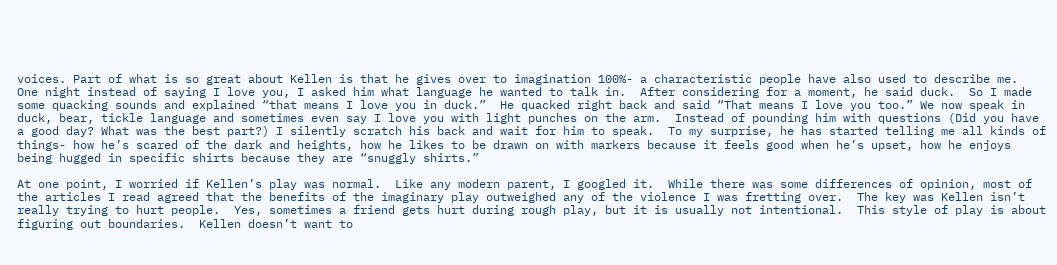voices. Part of what is so great about Kellen is that he gives over to imagination 100%- a characteristic people have also used to describe me.  One night instead of saying I love you, I asked him what language he wanted to talk in.  After considering for a moment, he said duck.  So I made some quacking sounds and explained “that means I love you in duck.”  He quacked right back and said “That means I love you too.” We now speak in duck, bear, tickle language and sometimes even say I love you with light punches on the arm.  Instead of pounding him with questions (Did you have a good day? What was the best part?) I silently scratch his back and wait for him to speak.  To my surprise, he has started telling me all kinds of things- how he’s scared of the dark and heights, how he likes to be drawn on with markers because it feels good when he’s upset, how he enjoys being hugged in specific shirts because they are “snuggly shirts.”

At one point, I worried if Kellen’s play was normal.  Like any modern parent, I googled it.  While there was some differences of opinion, most of the articles I read agreed that the benefits of the imaginary play outweighed any of the violence I was fretting over.  The key was Kellen isn’t really trying to hurt people.  Yes, sometimes a friend gets hurt during rough play, but it is usually not intentional.  This style of play is about figuring out boundaries.  Kellen doesn’t want to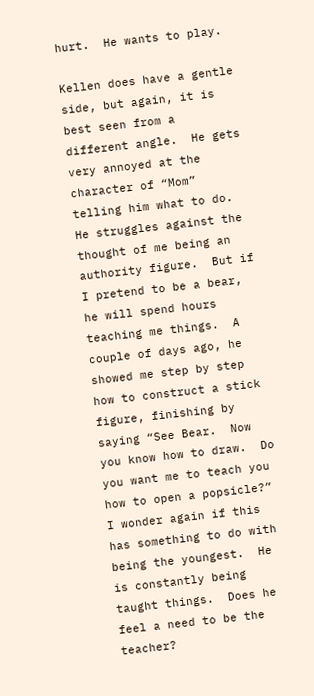hurt.  He wants to play.

Kellen does have a gentle side, but again, it is best seen from a different angle.  He gets very annoyed at the character of “Mom” telling him what to do.  He struggles against the thought of me being an authority figure.  But if I pretend to be a bear, he will spend hours teaching me things.  A couple of days ago, he showed me step by step how to construct a stick figure, finishing by saying “See Bear.  Now you know how to draw.  Do you want me to teach you how to open a popsicle?”  I wonder again if this has something to do with being the youngest.  He is constantly being taught things.  Does he feel a need to be the teacher?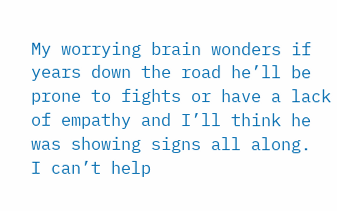My worrying brain wonders if years down the road he’ll be prone to fights or have a lack of empathy and I’ll think he was showing signs all along.  I can’t help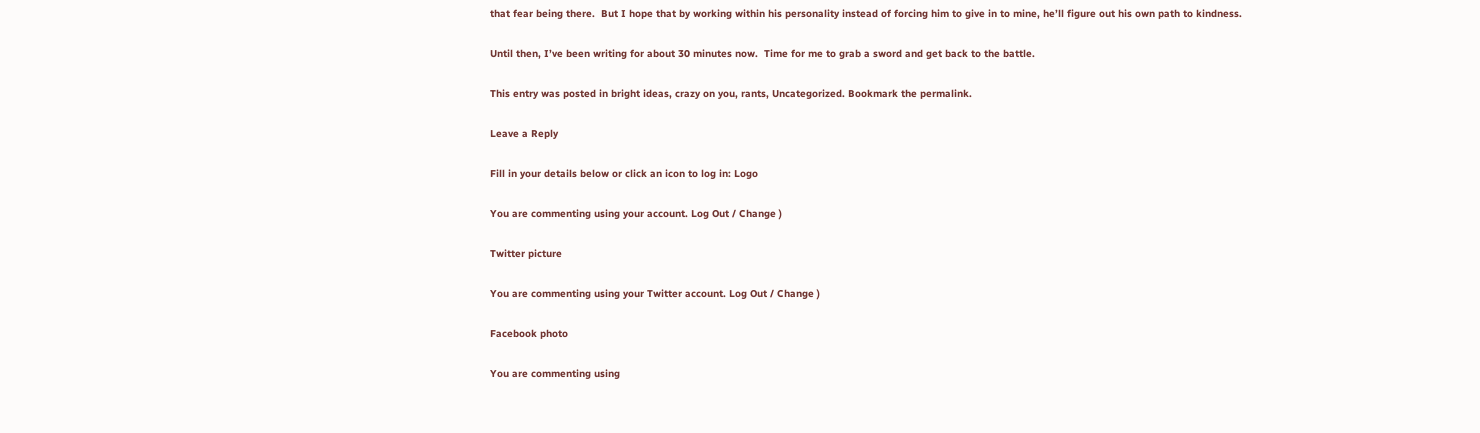that fear being there.  But I hope that by working within his personality instead of forcing him to give in to mine, he’ll figure out his own path to kindness.

Until then, I’ve been writing for about 30 minutes now.  Time for me to grab a sword and get back to the battle.

This entry was posted in bright ideas, crazy on you, rants, Uncategorized. Bookmark the permalink.

Leave a Reply

Fill in your details below or click an icon to log in: Logo

You are commenting using your account. Log Out / Change )

Twitter picture

You are commenting using your Twitter account. Log Out / Change )

Facebook photo

You are commenting using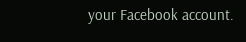your Facebook account.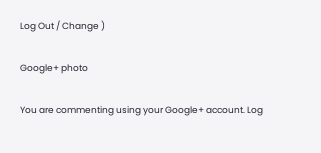Log Out / Change )

Google+ photo

You are commenting using your Google+ account. Log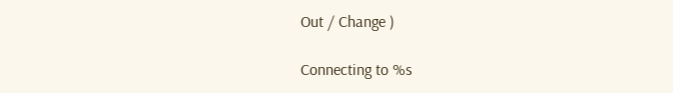Out / Change )

Connecting to %s